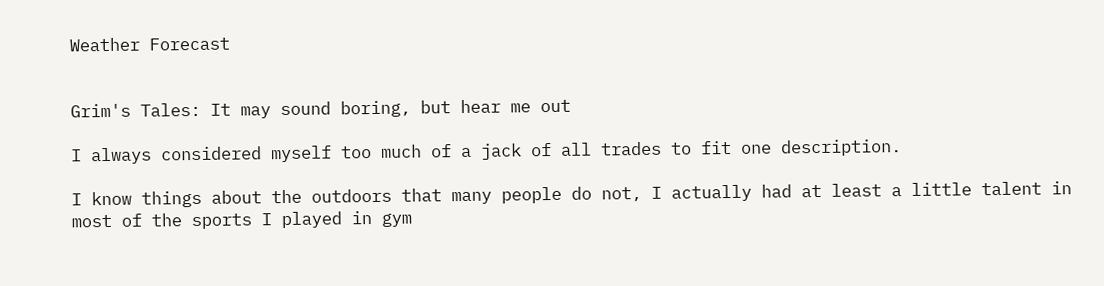Weather Forecast


Grim's Tales: It may sound boring, but hear me out

I always considered myself too much of a jack of all trades to fit one description.

I know things about the outdoors that many people do not, I actually had at least a little talent in most of the sports I played in gym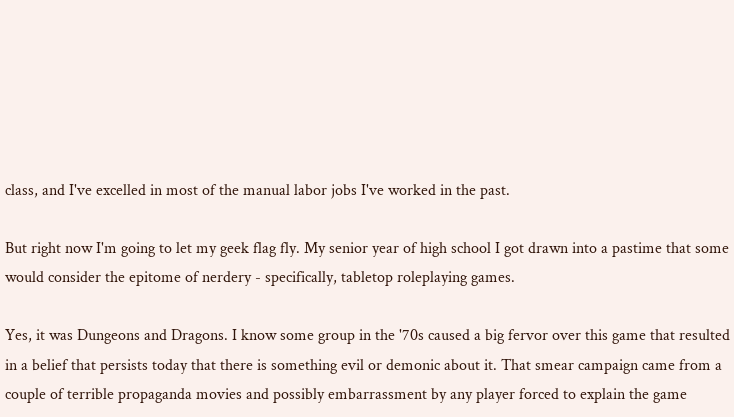class, and I've excelled in most of the manual labor jobs I've worked in the past.

But right now I'm going to let my geek flag fly. My senior year of high school I got drawn into a pastime that some would consider the epitome of nerdery - specifically, tabletop roleplaying games.

Yes, it was Dungeons and Dragons. I know some group in the '70s caused a big fervor over this game that resulted in a belief that persists today that there is something evil or demonic about it. That smear campaign came from a couple of terrible propaganda movies and possibly embarrassment by any player forced to explain the game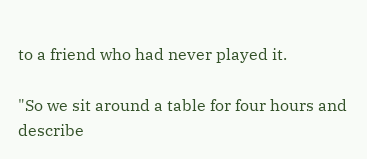to a friend who had never played it.

"So we sit around a table for four hours and describe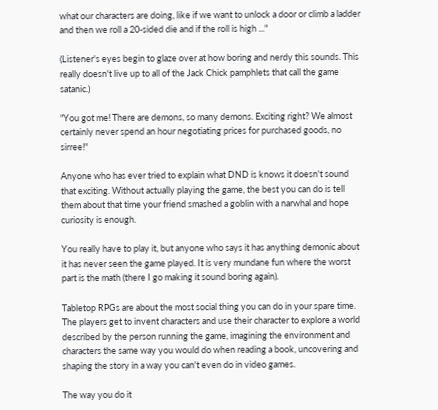what our characters are doing, like if we want to unlock a door or climb a ladder and then we roll a 20-sided die and if the roll is high ..."

(Listener's eyes begin to glaze over at how boring and nerdy this sounds. This really doesn't live up to all of the Jack Chick pamphlets that call the game satanic.)

"You got me! There are demons, so many demons. Exciting right? We almost certainly never spend an hour negotiating prices for purchased goods, no sirree!"

Anyone who has ever tried to explain what DND is knows it doesn't sound that exciting. Without actually playing the game, the best you can do is tell them about that time your friend smashed a goblin with a narwhal and hope curiosity is enough.

You really have to play it, but anyone who says it has anything demonic about it has never seen the game played. It is very mundane fun where the worst part is the math (there I go making it sound boring again).

Tabletop RPGs are about the most social thing you can do in your spare time. The players get to invent characters and use their character to explore a world described by the person running the game, imagining the environment and characters the same way you would do when reading a book, uncovering and shaping the story in a way you can't even do in video games.

The way you do it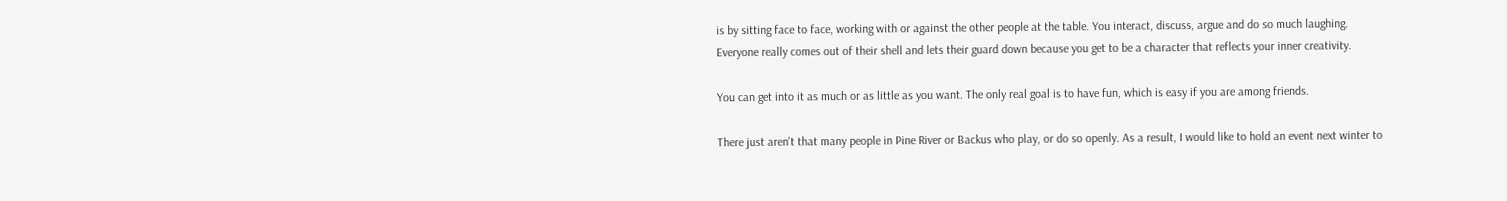is by sitting face to face, working with or against the other people at the table. You interact, discuss, argue and do so much laughing. Everyone really comes out of their shell and lets their guard down because you get to be a character that reflects your inner creativity.

You can get into it as much or as little as you want. The only real goal is to have fun, which is easy if you are among friends.

There just aren't that many people in Pine River or Backus who play, or do so openly. As a result, I would like to hold an event next winter to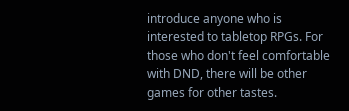introduce anyone who is interested to tabletop RPGs. For those who don't feel comfortable with DND, there will be other games for other tastes.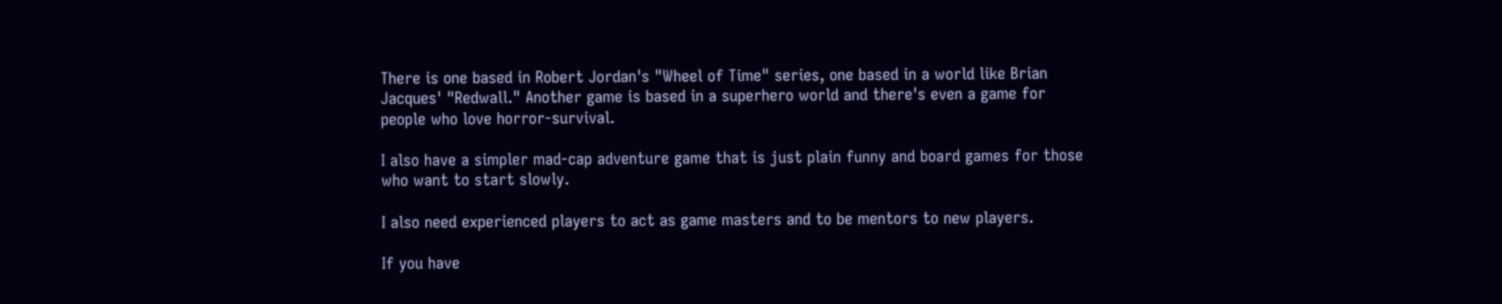There is one based in Robert Jordan's "Wheel of Time" series, one based in a world like Brian Jacques' "Redwall." Another game is based in a superhero world and there's even a game for people who love horror-survival.

I also have a simpler mad-cap adventure game that is just plain funny and board games for those who want to start slowly.

I also need experienced players to act as game masters and to be mentors to new players.

If you have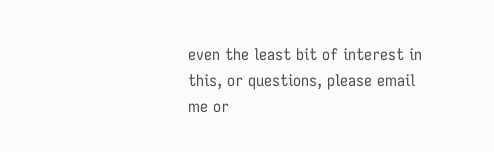even the least bit of interest in this, or questions, please email me or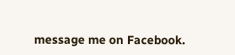message me on Facebook.